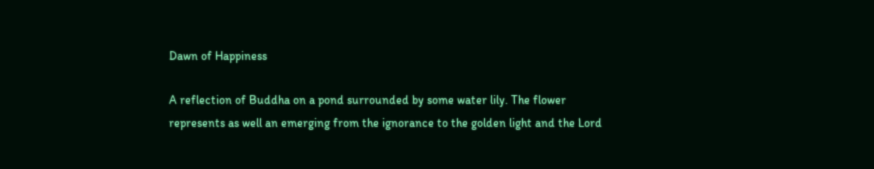Dawn of Happiness

A reflection of Buddha on a pond surrounded by some water lily. The flower represents as well an emerging from the ignorance to the golden light and the Lord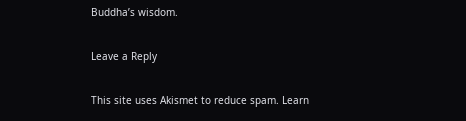Buddha’s wisdom.

Leave a Reply

This site uses Akismet to reduce spam. Learn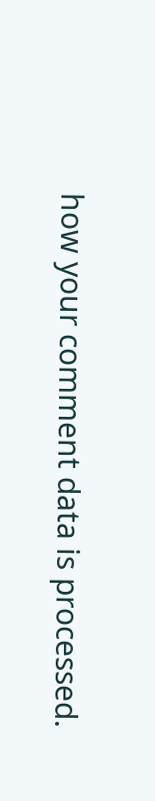how your comment data is processed.